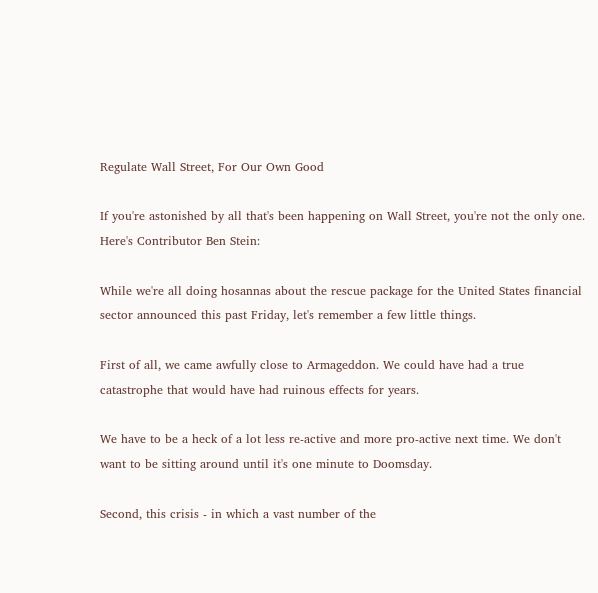Regulate Wall Street, For Our Own Good

If you're astonished by all that's been happening on Wall Street, you're not the only one. Here's Contributor Ben Stein:

While we're all doing hosannas about the rescue package for the United States financial sector announced this past Friday, let's remember a few little things.

First of all, we came awfully close to Armageddon. We could have had a true catastrophe that would have had ruinous effects for years.

We have to be a heck of a lot less re-active and more pro-active next time. We don't want to be sitting around until it's one minute to Doomsday.

Second, this crisis - in which a vast number of the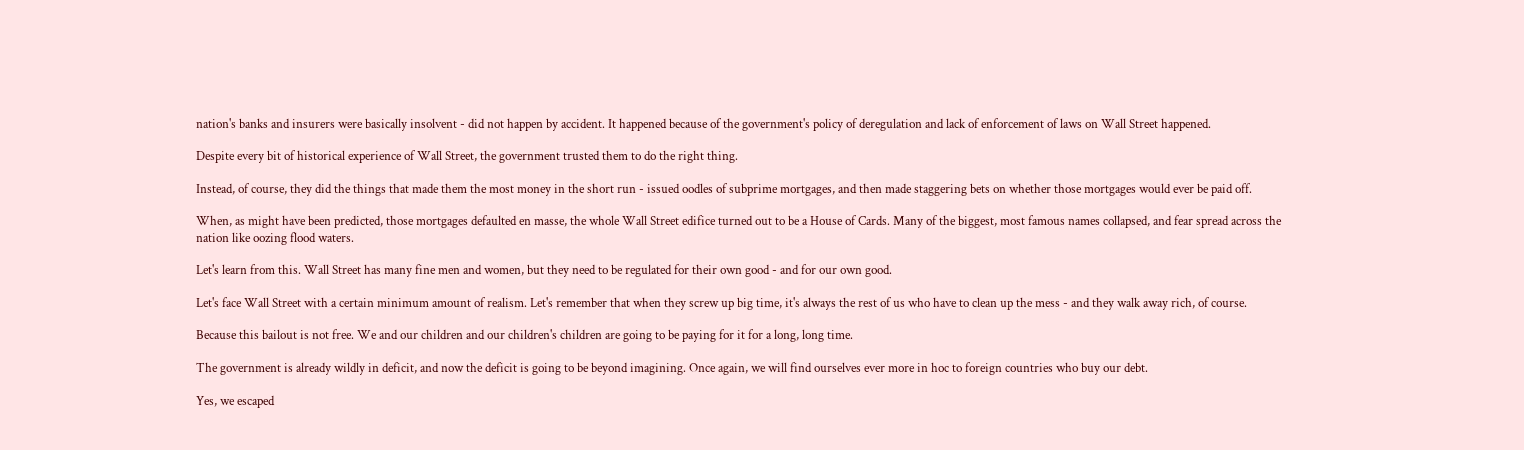nation's banks and insurers were basically insolvent - did not happen by accident. It happened because of the government's policy of deregulation and lack of enforcement of laws on Wall Street happened.

Despite every bit of historical experience of Wall Street, the government trusted them to do the right thing.

Instead, of course, they did the things that made them the most money in the short run - issued oodles of subprime mortgages, and then made staggering bets on whether those mortgages would ever be paid off.

When, as might have been predicted, those mortgages defaulted en masse, the whole Wall Street edifice turned out to be a House of Cards. Many of the biggest, most famous names collapsed, and fear spread across the nation like oozing flood waters.

Let's learn from this. Wall Street has many fine men and women, but they need to be regulated for their own good - and for our own good.

Let's face Wall Street with a certain minimum amount of realism. Let's remember that when they screw up big time, it's always the rest of us who have to clean up the mess - and they walk away rich, of course.

Because this bailout is not free. We and our children and our children's children are going to be paying for it for a long, long time.

The government is already wildly in deficit, and now the deficit is going to be beyond imagining. Once again, we will find ourselves ever more in hoc to foreign countries who buy our debt.

Yes, we escaped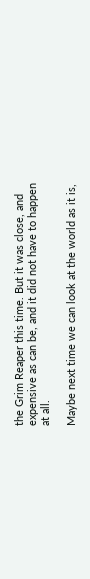the Grim Reaper this time. But it was close, and expensive as can be, and it did not have to happen at all.

Maybe next time we can look at the world as it is,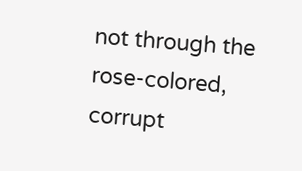not through the rose-colored, corrupt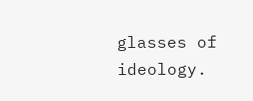glasses of ideology.